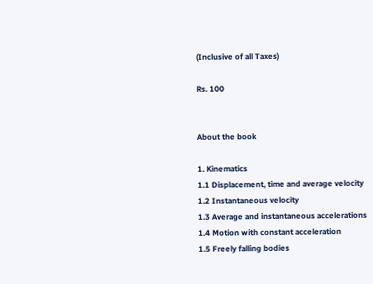(Inclusive of all Taxes)

Rs. 100


About the book

1. Kinematics
1.1 Displacement, time and average velocity
1.2 Instantaneous velocity
1.3 Average and instantaneous accelerations
1.4 Motion with constant acceleration
1.5 Freely falling bodies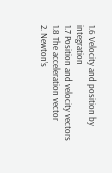1.6 Velocity and position by integration
1.7 Position and velocity vectors
1.8 The acceleration vector
2. Newton’s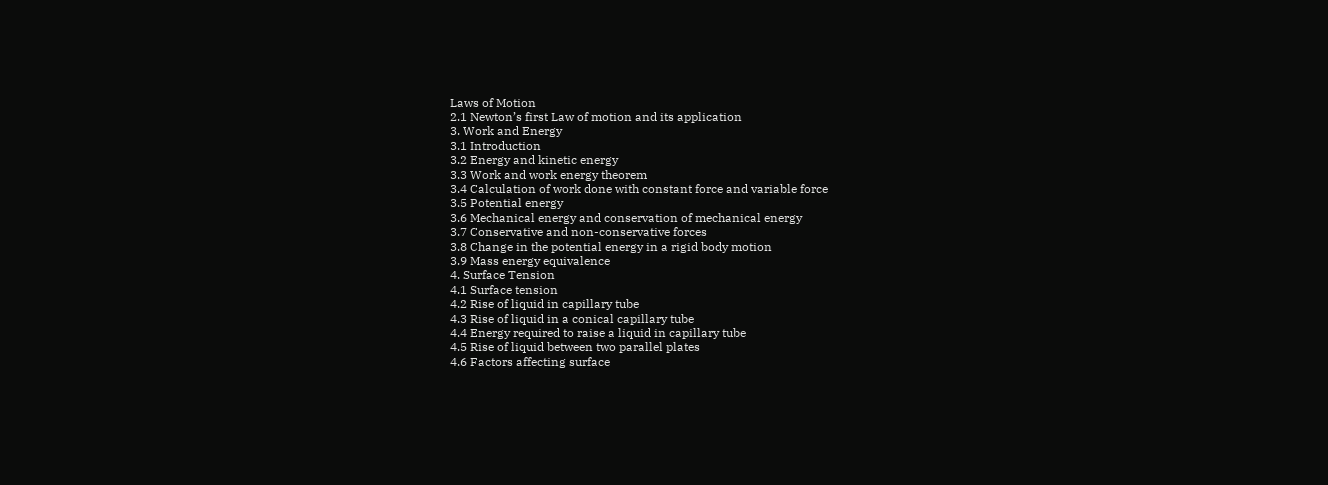Laws of Motion
2.1 Newton’s first Law of motion and its application
3. Work and Energy
3.1 Introduction
3.2 Energy and kinetic energy
3.3 Work and work energy theorem
3.4 Calculation of work done with constant force and variable force
3.5 Potential energy
3.6 Mechanical energy and conservation of mechanical energy
3.7 Conservative and non-conservative forces
3.8 Change in the potential energy in a rigid body motion
3.9 Mass energy equivalence
4. Surface Tension
4.1 Surface tension
4.2 Rise of liquid in capillary tube
4.3 Rise of liquid in a conical capillary tube
4.4 Energy required to raise a liquid in capillary tube
4.5 Rise of liquid between two parallel plates
4.6 Factors affecting surface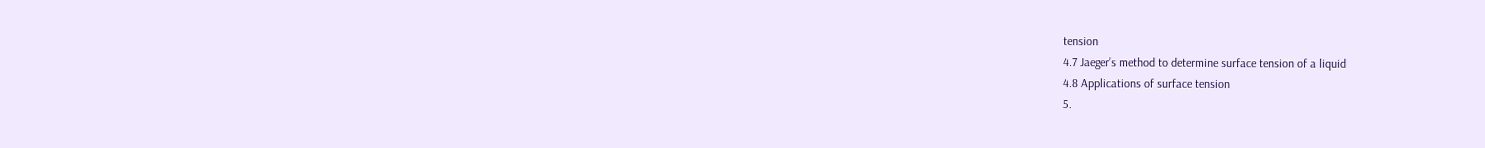tension
4.7 Jaeger’s method to determine surface tension of a liquid
4.8 Applications of surface tension
5.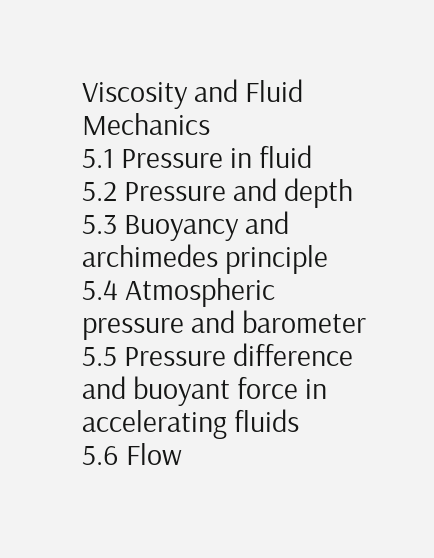Viscosity and Fluid Mechanics
5.1 Pressure in fluid
5.2 Pressure and depth
5.3 Buoyancy and archimedes principle
5.4 Atmospheric pressure and barometer
5.5 Pressure difference and buoyant force in accelerating fluids
5.6 Flow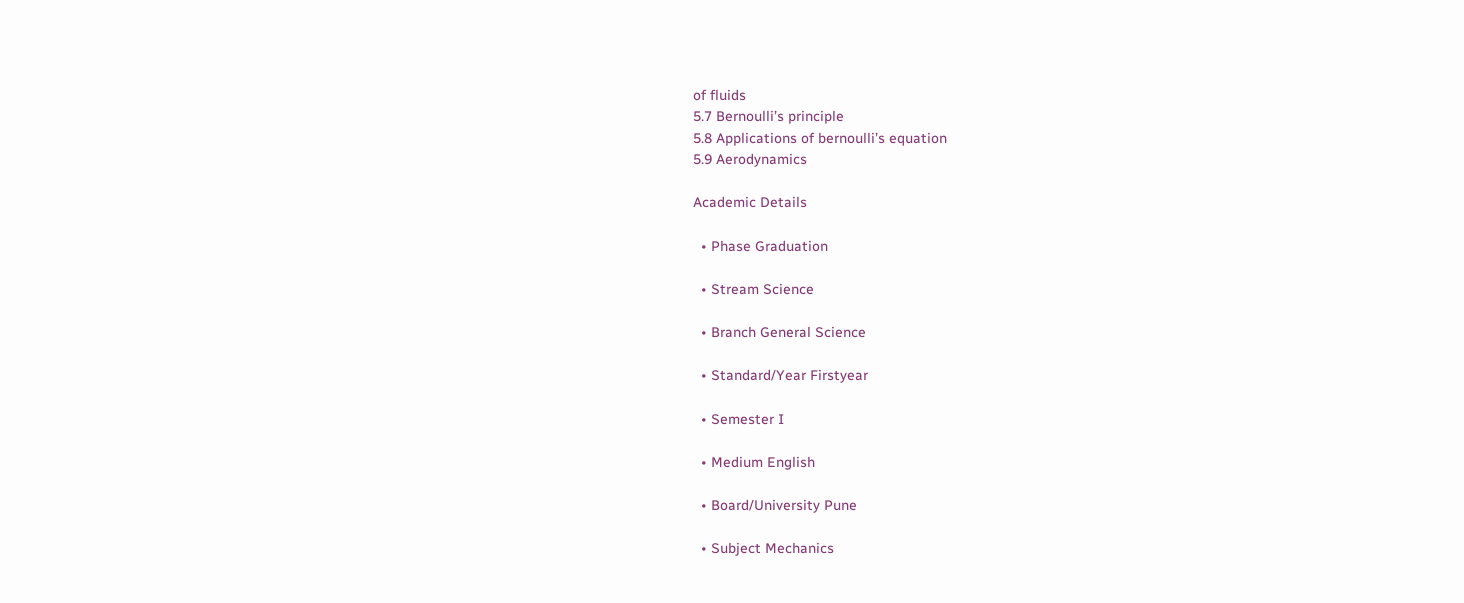of fluids
5.7 Bernoulli’s principle
5.8 Applications of bernoulli’s equation
5.9 Aerodynamics

Academic Details

  • Phase Graduation

  • Stream Science

  • Branch General Science

  • Standard/Year Firstyear

  • Semester I

  • Medium English

  • Board/University Pune

  • Subject Mechanics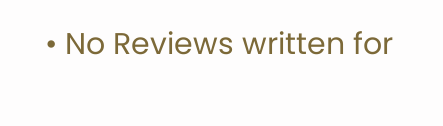• No Reviews written for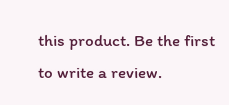this product. Be the first to write a review.